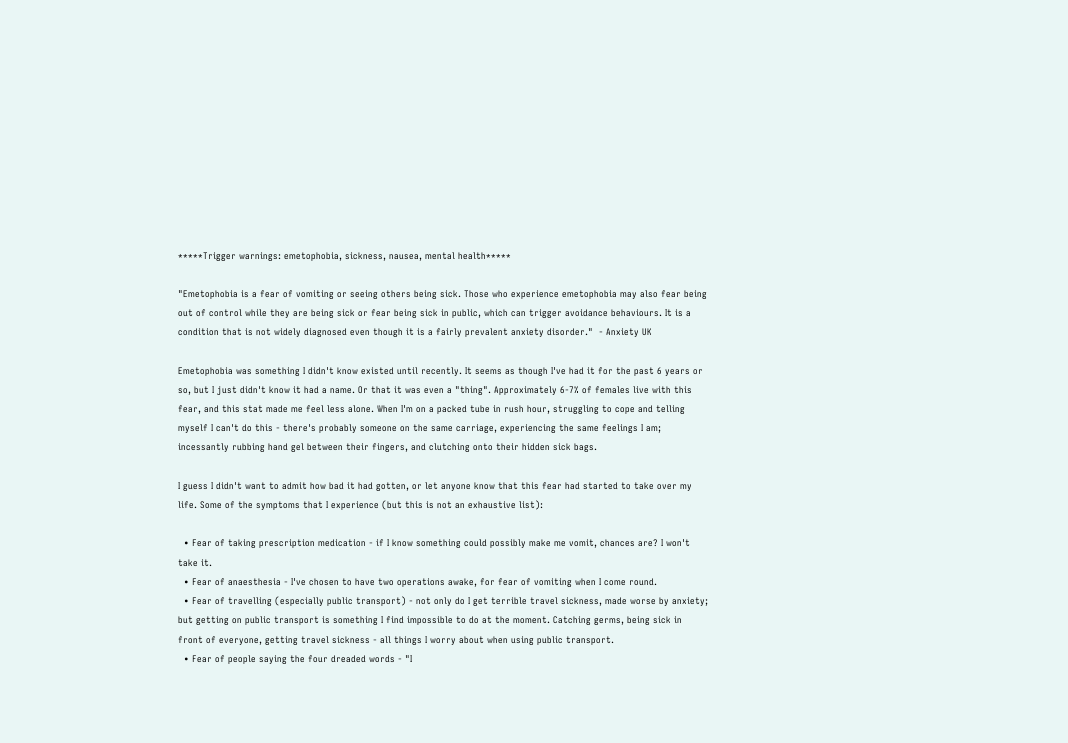*****Trigger warnings: emetophobia, sickness, nausea, mental health*****

"Emetophobia is a fear of vomiting or seeing others being sick. Those who experience emetophobia may also fear being out of control while they are being sick or fear being sick in public, which can trigger avoidance behaviours. It is a condition that is not widely diagnosed even though it is a fairly prevalent anxiety disorder."  - Anxiety UK

Emetophobia was something I didn't know existed until recently. It seems as though I've had it for the past 6 years or so, but I just didn't know it had a name. Or that it was even a "thing". Approximately 6-7% of females live with this fear, and this stat made me feel less alone. When I'm on a packed tube in rush hour, struggling to cope and telling myself I can't do this - there's probably someone on the same carriage, experiencing the same feelings I am; incessantly rubbing hand gel between their fingers, and clutching onto their hidden sick bags.

I guess I didn't want to admit how bad it had gotten, or let anyone know that this fear had started to take over my life. Some of the symptoms that I experience (but this is not an exhaustive list):

  • Fear of taking prescription medication - if I know something could possibly make me vomit, chances are? I won't take it.
  • Fear of anaesthesia - I've chosen to have two operations awake, for fear of vomiting when I come round.
  • Fear of travelling (especially public transport) - not only do I get terrible travel sickness, made worse by anxiety; but getting on public transport is something I find impossible to do at the moment. Catching germs, being sick in front of everyone, getting travel sickness - all things I worry about when using public transport.
  • Fear of people saying the four dreaded words - "I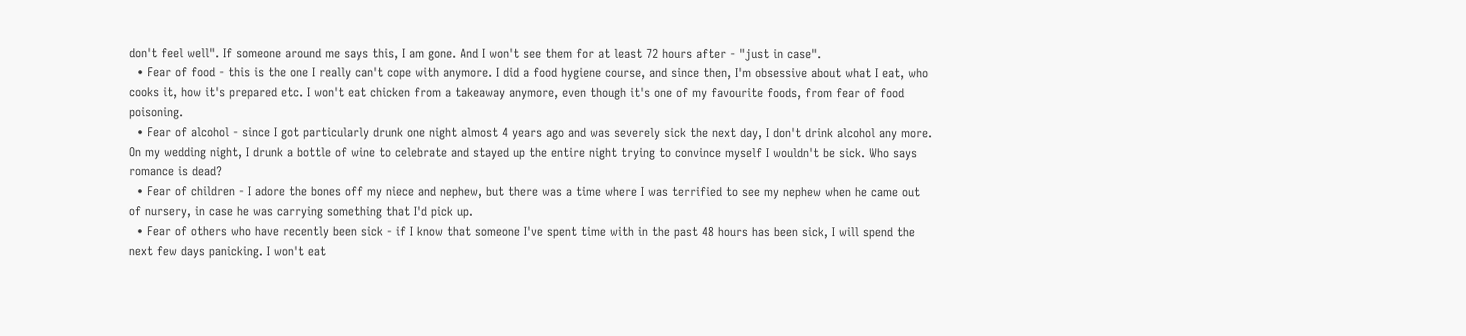don't feel well". If someone around me says this, I am gone. And I won't see them for at least 72 hours after - "just in case".
  • Fear of food - this is the one I really can't cope with anymore. I did a food hygiene course, and since then, I'm obsessive about what I eat, who cooks it, how it's prepared etc. I won't eat chicken from a takeaway anymore, even though it's one of my favourite foods, from fear of food poisoning.
  • Fear of alcohol - since I got particularly drunk one night almost 4 years ago and was severely sick the next day, I don't drink alcohol any more. On my wedding night, I drunk a bottle of wine to celebrate and stayed up the entire night trying to convince myself I wouldn't be sick. Who says romance is dead?
  • Fear of children - I adore the bones off my niece and nephew, but there was a time where I was terrified to see my nephew when he came out of nursery, in case he was carrying something that I'd pick up.
  • Fear of others who have recently been sick - if I know that someone I've spent time with in the past 48 hours has been sick, I will spend the next few days panicking. I won't eat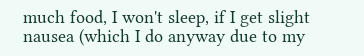much food, I won't sleep, if I get slight nausea (which I do anyway due to my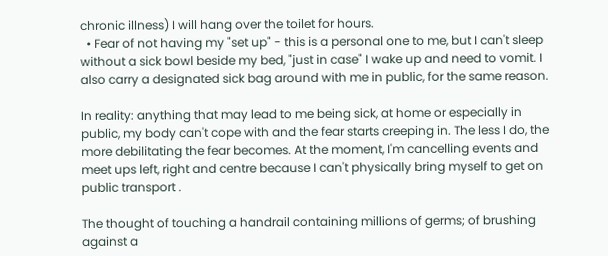chronic illness) I will hang over the toilet for hours.
  • Fear of not having my "set up" - this is a personal one to me, but I can't sleep without a sick bowl beside my bed, "just in case" I wake up and need to vomit. I also carry a designated sick bag around with me in public, for the same reason.

In reality: anything that may lead to me being sick, at home or especially in public, my body can't cope with and the fear starts creeping in. The less I do, the more debilitating the fear becomes. At the moment, I'm cancelling events and meet ups left, right and centre because I can't physically bring myself to get on public transport .

The thought of touching a handrail containing millions of germs; of brushing against a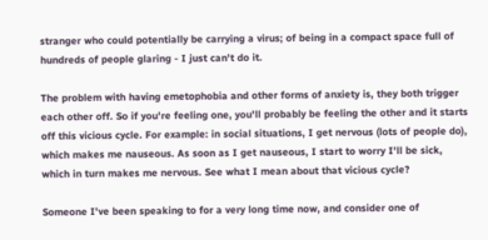stranger who could potentially be carrying a virus; of being in a compact space full of hundreds of people glaring - I just can't do it.

The problem with having emetophobia and other forms of anxiety is, they both trigger each other off. So if you're feeling one, you'll probably be feeling the other and it starts off this vicious cycle. For example: in social situations, I get nervous (lots of people do), which makes me nauseous. As soon as I get nauseous, I start to worry I'll be sick, which in turn makes me nervous. See what I mean about that vicious cycle?

Someone I've been speaking to for a very long time now, and consider one of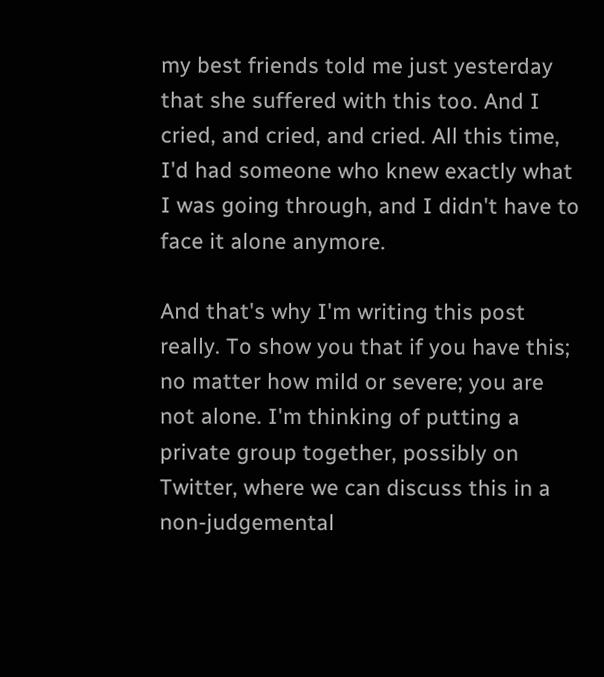my best friends told me just yesterday that she suffered with this too. And I cried, and cried, and cried. All this time, I'd had someone who knew exactly what I was going through, and I didn't have to face it alone anymore.

And that's why I'm writing this post really. To show you that if you have this; no matter how mild or severe; you are not alone. I'm thinking of putting a private group together, possibly on Twitter, where we can discuss this in a non-judgemental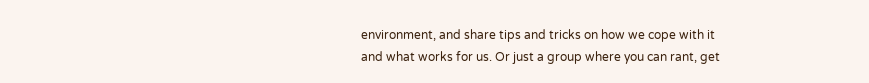environment, and share tips and tricks on how we cope with it and what works for us. Or just a group where you can rant, get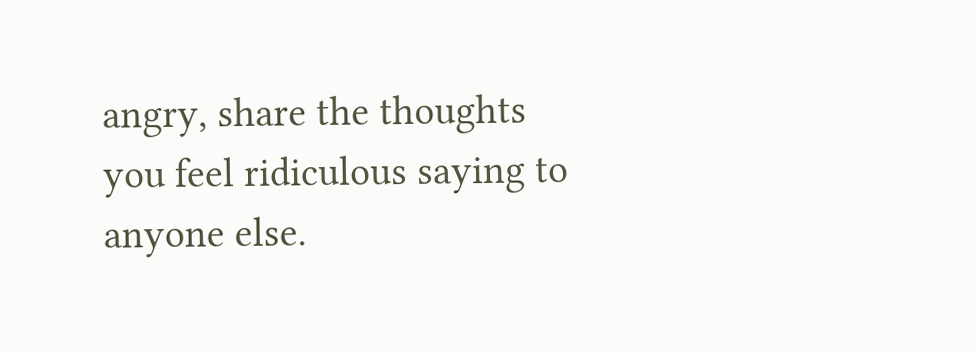angry, share the thoughts you feel ridiculous saying to anyone else.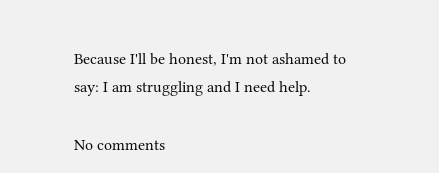Because I'll be honest, I'm not ashamed to say: I am struggling and I need help.

No comments